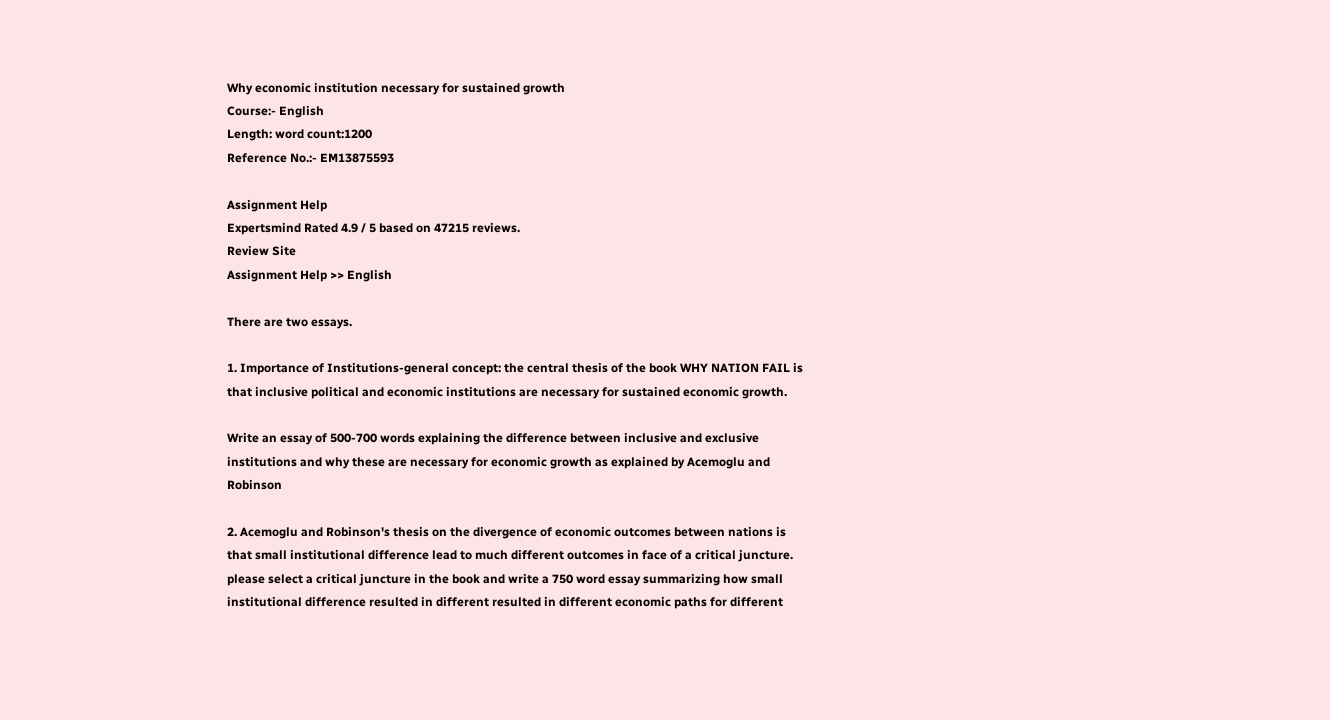Why economic institution necessary for sustained growth
Course:- English
Length: word count:1200
Reference No.:- EM13875593

Assignment Help
Expertsmind Rated 4.9 / 5 based on 47215 reviews.
Review Site
Assignment Help >> English

There are two essays.

1. Importance of Institutions-general concept: the central thesis of the book WHY NATION FAIL is that inclusive political and economic institutions are necessary for sustained economic growth.

Write an essay of 500-700 words explaining the difference between inclusive and exclusive institutions and why these are necessary for economic growth as explained by Acemoglu and Robinson

2. Acemoglu and Robinson's thesis on the divergence of economic outcomes between nations is that small institutional difference lead to much different outcomes in face of a critical juncture. please select a critical juncture in the book and write a 750 word essay summarizing how small institutional difference resulted in different resulted in different economic paths for different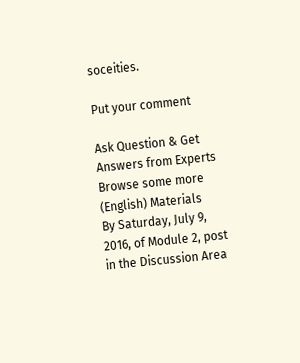soceities.

Put your comment

Ask Question & Get Answers from Experts
Browse some more (English) Materials
By Saturday, July 9, 2016, of Module 2, post in the Discussion Area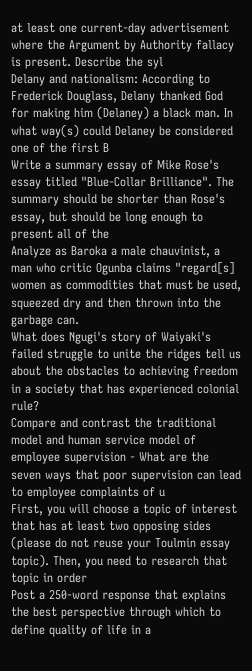at least one current-day advertisement where the Argument by Authority fallacy is present. Describe the syl
Delany and nationalism: According to Frederick Douglass, Delany thanked God for making him (Delaney) a black man. In what way(s) could Delaney be considered one of the first B
Write a summary essay of Mike Rose's essay titled "Blue-Collar Brilliance". The summary should be shorter than Rose's essay, but should be long enough to present all of the
Analyze as Baroka a male chauvinist, a man who critic Ogunba claims "regard[s] women as commodities that must be used, squeezed dry and then thrown into the garbage can.
What does Ngugi's story of Waiyaki's failed struggle to unite the ridges tell us about the obstacles to achieving freedom in a society that has experienced colonial rule?
Compare and contrast the traditional model and human service model of employee supervision - What are the seven ways that poor supervision can lead to employee complaints of u
First, you will choose a topic of interest that has at least two opposing sides (please do not reuse your Toulmin essay topic). Then, you need to research that topic in order
Post a 250-word response that explains the best perspective through which to define quality of life in a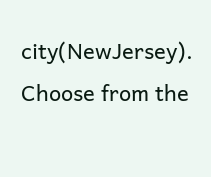city(NewJersey). Choose from the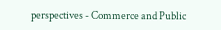perspectives - Commerce and Public